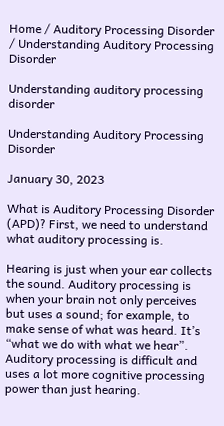Home / Auditory Processing Disorder / Understanding Auditory Processing Disorder

Understanding auditory processing disorder

Understanding Auditory Processing Disorder

January 30, 2023

What is Auditory Processing Disorder (APD)? First, we need to understand what auditory processing is.

Hearing is just when your ear collects the sound. Auditory processing is when your brain not only perceives but uses a sound; for example, to make sense of what was heard. It’s “what we do with what we hear”. Auditory processing is difficult and uses a lot more cognitive processing power than just hearing.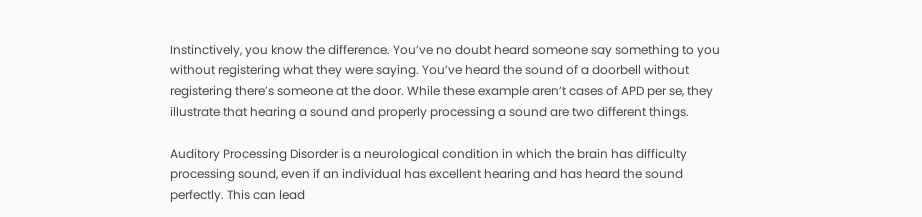Instinctively, you know the difference. You’ve no doubt heard someone say something to you without registering what they were saying. You’ve heard the sound of a doorbell without registering there’s someone at the door. While these example aren’t cases of APD per se, they illustrate that hearing a sound and properly processing a sound are two different things.

Auditory Processing Disorder is a neurological condition in which the brain has difficulty processing sound, even if an individual has excellent hearing and has heard the sound perfectly. This can lead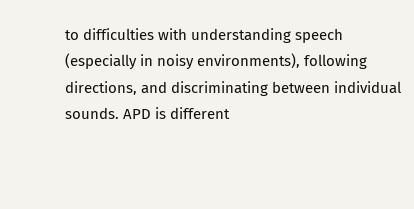to difficulties with understanding speech (especially in noisy environments), following directions, and discriminating between individual sounds. APD is different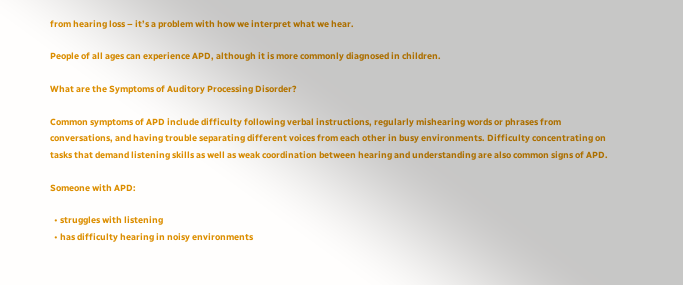from hearing loss – it’s a problem with how we interpret what we hear.

People of all ages can experience APD, although it is more commonly diagnosed in children.

What are the Symptoms of Auditory Processing Disorder?

Common symptoms of APD include difficulty following verbal instructions, regularly mishearing words or phrases from conversations, and having trouble separating different voices from each other in busy environments. Difficulty concentrating on tasks that demand listening skills as well as weak coordination between hearing and understanding are also common signs of APD.

Someone with APD:

  • struggles with listening
  • has difficulty hearing in noisy environments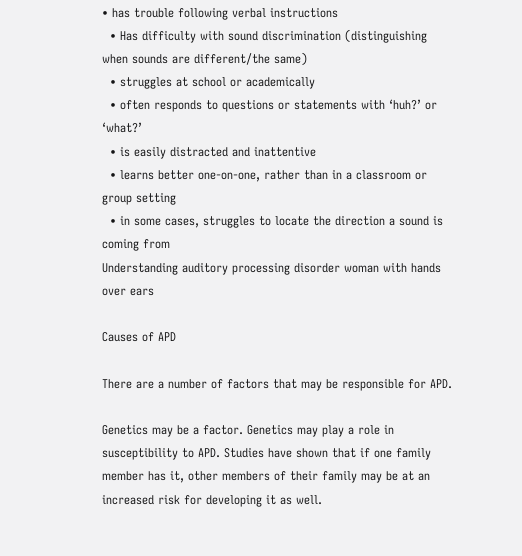• has trouble following verbal instructions
  • Has difficulty with sound discrimination (distinguishing when sounds are different/the same)
  • struggles at school or academically
  • often responds to questions or statements with ‘huh?’ or ‘what?’
  • is easily distracted and inattentive
  • learns better one-on-one, rather than in a classroom or group setting
  • in some cases, struggles to locate the direction a sound is coming from
Understanding auditory processing disorder woman with hands over ears

Causes of APD

There are a number of factors that may be responsible for APD.

Genetics may be a factor. Genetics may play a role in susceptibility to APD. Studies have shown that if one family member has it, other members of their family may be at an increased risk for developing it as well.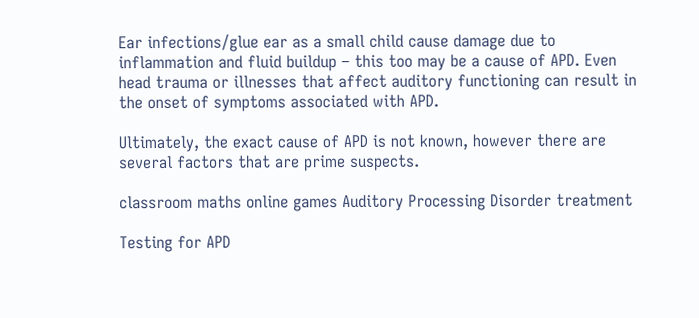Ear infections/glue ear as a small child cause damage due to inflammation and fluid buildup – this too may be a cause of APD. Even head trauma or illnesses that affect auditory functioning can result in the onset of symptoms associated with APD.

Ultimately, the exact cause of APD is not known, however there are several factors that are prime suspects.

classroom maths online games Auditory Processing Disorder treatment

Testing for APD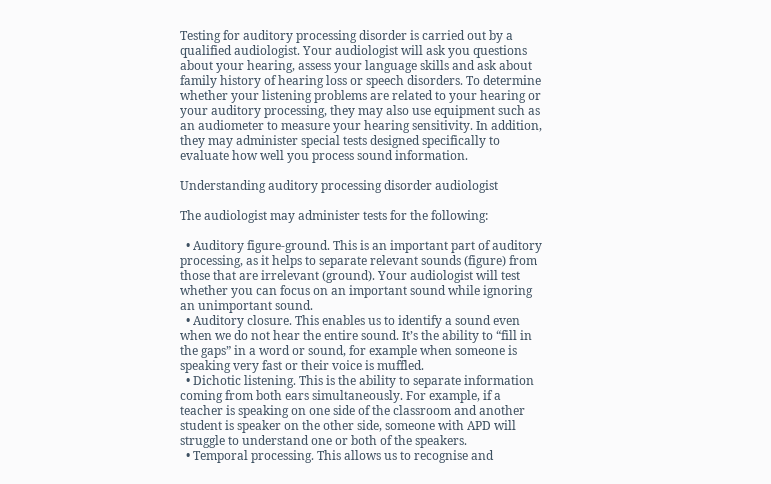Testing for auditory processing disorder is carried out by a qualified audiologist. Your audiologist will ask you questions about your hearing, assess your language skills and ask about family history of hearing loss or speech disorders. To determine whether your listening problems are related to your hearing or your auditory processing, they may also use equipment such as an audiometer to measure your hearing sensitivity. In addition, they may administer special tests designed specifically to evaluate how well you process sound information.

Understanding auditory processing disorder audiologist

The audiologist may administer tests for the following:

  • Auditory figure-ground. This is an important part of auditory processing, as it helps to separate relevant sounds (figure) from those that are irrelevant (ground). Your audiologist will test whether you can focus on an important sound while ignoring an unimportant sound.
  • Auditory closure. This enables us to identify a sound even when we do not hear the entire sound. It’s the ability to “fill in the gaps” in a word or sound, for example when someone is speaking very fast or their voice is muffled.
  • Dichotic listening. This is the ability to separate information coming from both ears simultaneously. For example, if a teacher is speaking on one side of the classroom and another student is speaker on the other side, someone with APD will struggle to understand one or both of the speakers.
  • Temporal processing. This allows us to recognise and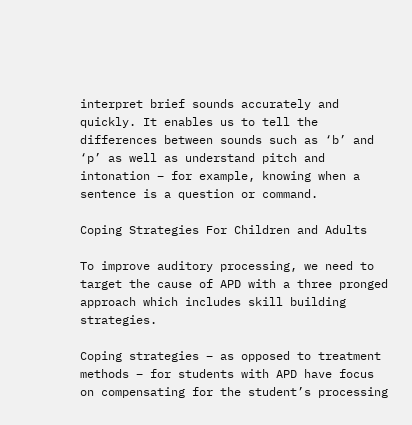interpret brief sounds accurately and quickly. It enables us to tell the differences between sounds such as ‘b’ and ‘p’ as well as understand pitch and intonation – for example, knowing when a sentence is a question or command.

Coping Strategies For Children and Adults

To improve auditory processing, we need to target the cause of APD with a three pronged approach which includes skill building strategies.

Coping strategies – as opposed to treatment methods – for students with APD have focus on compensating for the student’s processing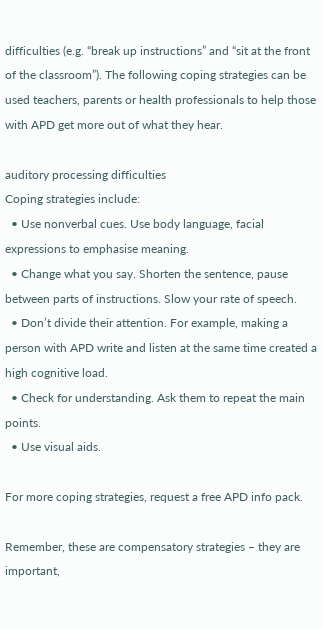difficulties (e.g. “break up instructions” and “sit at the front of the classroom”). The following coping strategies can be used teachers, parents or health professionals to help those with APD get more out of what they hear.

auditory processing difficulties
Coping strategies include:
  • Use nonverbal cues. Use body language, facial expressions to emphasise meaning.
  • Change what you say. Shorten the sentence, pause between parts of instructions. Slow your rate of speech.
  • Don’t divide their attention. For example, making a person with APD write and listen at the same time created a high cognitive load.
  • Check for understanding. Ask them to repeat the main points.
  • Use visual aids.

For more coping strategies, request a free APD info pack.

Remember, these are compensatory strategies – they are important,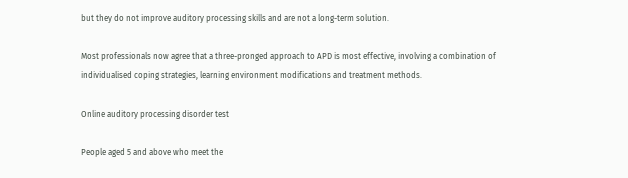but they do not improve auditory processing skills and are not a long-term solution.

Most professionals now agree that a three-pronged approach to APD is most effective, involving a combination of individualised coping strategies, learning environment modifications and treatment methods.

Online auditory processing disorder test

People aged 5 and above who meet the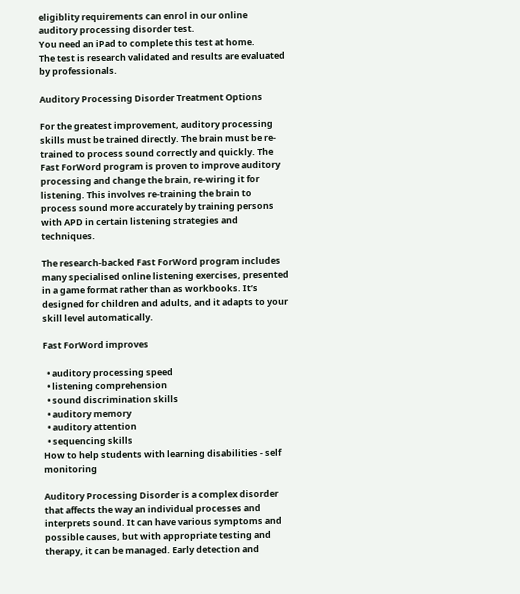eligiblity requirements can enrol in our online auditory processing disorder test.
You need an iPad to complete this test at home.
The test is research validated and results are evaluated by professionals.

Auditory Processing Disorder Treatment Options

For the greatest improvement, auditory processing skills must be trained directly. The brain must be re-trained to process sound correctly and quickly. The Fast ForWord program is proven to improve auditory processing and change the brain, re-wiring it for listening. This involves re-training the brain to process sound more accurately by training persons with APD in certain listening strategies and techniques.

The research-backed Fast ForWord program includes many specialised online listening exercises, presented in a game format rather than as workbooks. It’s designed for children and adults, and it adapts to your skill level automatically.

Fast ForWord improves

  • auditory processing speed
  • listening comprehension
  • sound discrimination skills
  • auditory memory
  • auditory attention
  • sequencing skills
How to help students with learning disabilities - self monitoring

Auditory Processing Disorder is a complex disorder that affects the way an individual processes and interprets sound. It can have various symptoms and possible causes, but with appropriate testing and therapy, it can be managed. Early detection and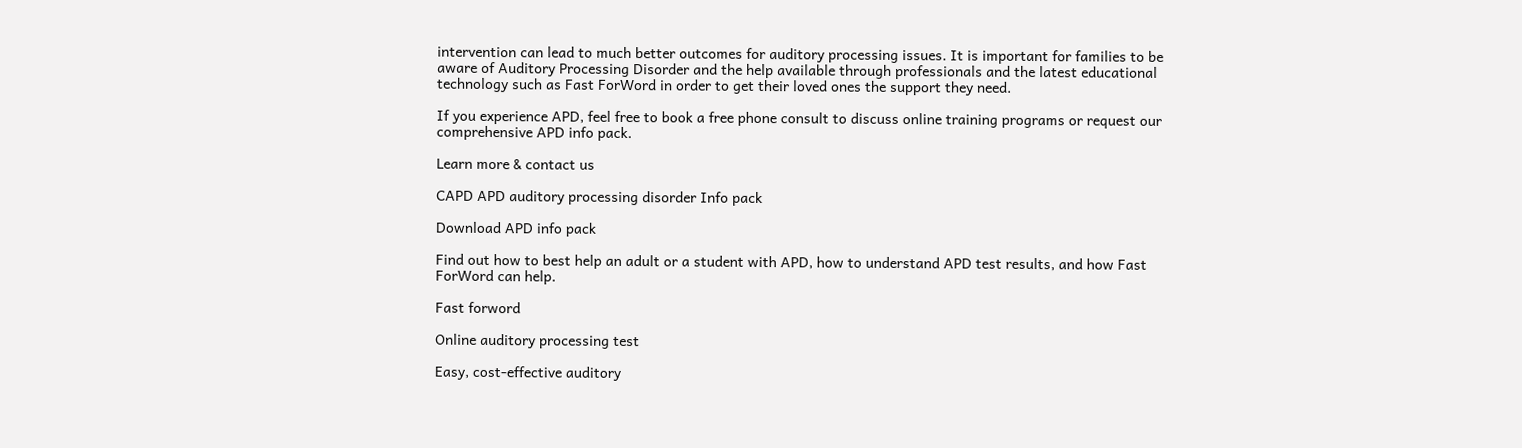intervention can lead to much better outcomes for auditory processing issues. It is important for families to be aware of Auditory Processing Disorder and the help available through professionals and the latest educational technology such as Fast ForWord in order to get their loved ones the support they need.

If you experience APD, feel free to book a free phone consult to discuss online training programs or request our comprehensive APD info pack.

Learn more & contact us

CAPD APD auditory processing disorder Info pack

Download APD info pack

Find out how to best help an adult or a student with APD, how to understand APD test results, and how Fast ForWord can help.

Fast forword

Online auditory processing test

Easy, cost-effective auditory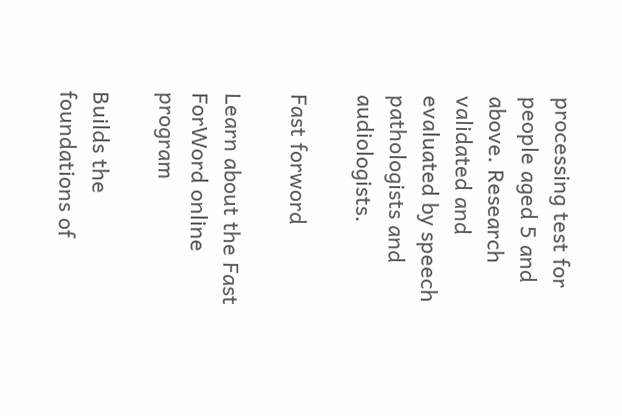processing test for people aged 5 and above. Research validated and evaluated by speech pathologists and audiologists.

Fast forword

Learn about the Fast ForWord online program

Builds the foundations of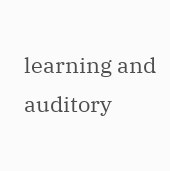learning and auditory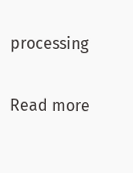processing

Read more